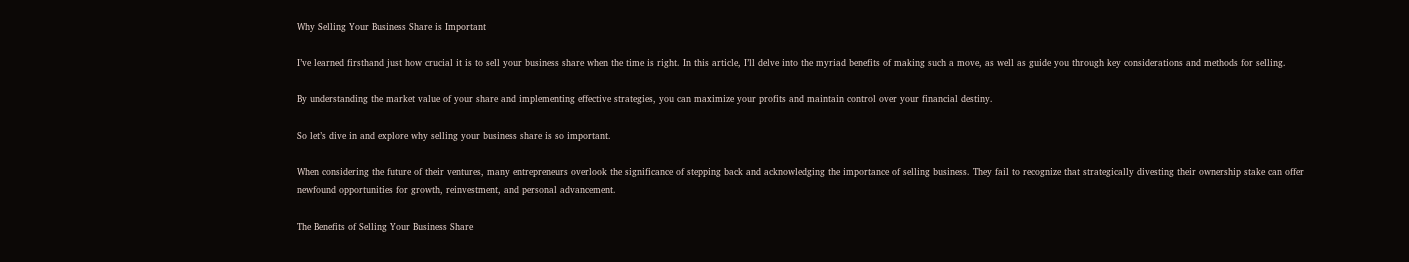Why Selling Your Business Share is Important

I’ve learned firsthand just how crucial it is to sell your business share when the time is right. In this article, I’ll delve into the myriad benefits of making such a move, as well as guide you through key considerations and methods for selling.

By understanding the market value of your share and implementing effective strategies, you can maximize your profits and maintain control over your financial destiny.

So let’s dive in and explore why selling your business share is so important.

When considering the future of their ventures, many entrepreneurs overlook the significance of stepping back and acknowledging the importance of selling business. They fail to recognize that strategically divesting their ownership stake can offer newfound opportunities for growth, reinvestment, and personal advancement.

The Benefits of Selling Your Business Share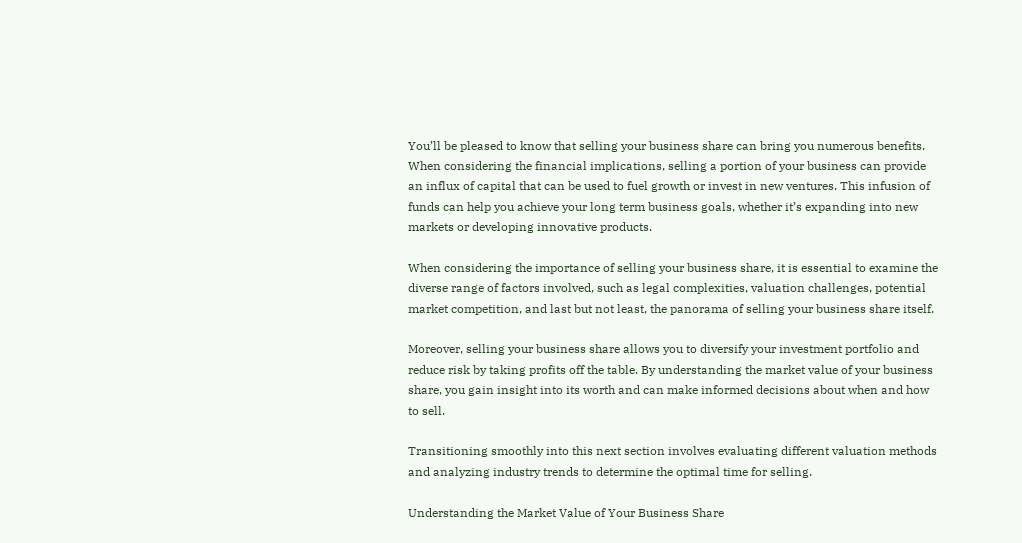You’ll be pleased to know that selling your business share can bring you numerous benefits. When considering the financial implications, selling a portion of your business can provide an influx of capital that can be used to fuel growth or invest in new ventures. This infusion of funds can help you achieve your long term business goals, whether it’s expanding into new markets or developing innovative products.

When considering the importance of selling your business share, it is essential to examine the diverse range of factors involved, such as legal complexities, valuation challenges, potential market competition, and last but not least, the panorama of selling your business share itself.

Moreover, selling your business share allows you to diversify your investment portfolio and reduce risk by taking profits off the table. By understanding the market value of your business share, you gain insight into its worth and can make informed decisions about when and how to sell.

Transitioning smoothly into this next section involves evaluating different valuation methods and analyzing industry trends to determine the optimal time for selling.

Understanding the Market Value of Your Business Share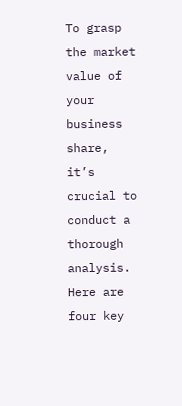To grasp the market value of your business share, it’s crucial to conduct a thorough analysis. Here are four key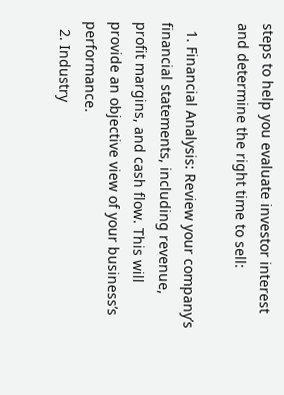steps to help you evaluate investor interest and determine the right time to sell:

  1. Financial Analysis: Review your company’s financial statements, including revenue, profit margins, and cash flow. This will provide an objective view of your business’s performance.
  2. Industry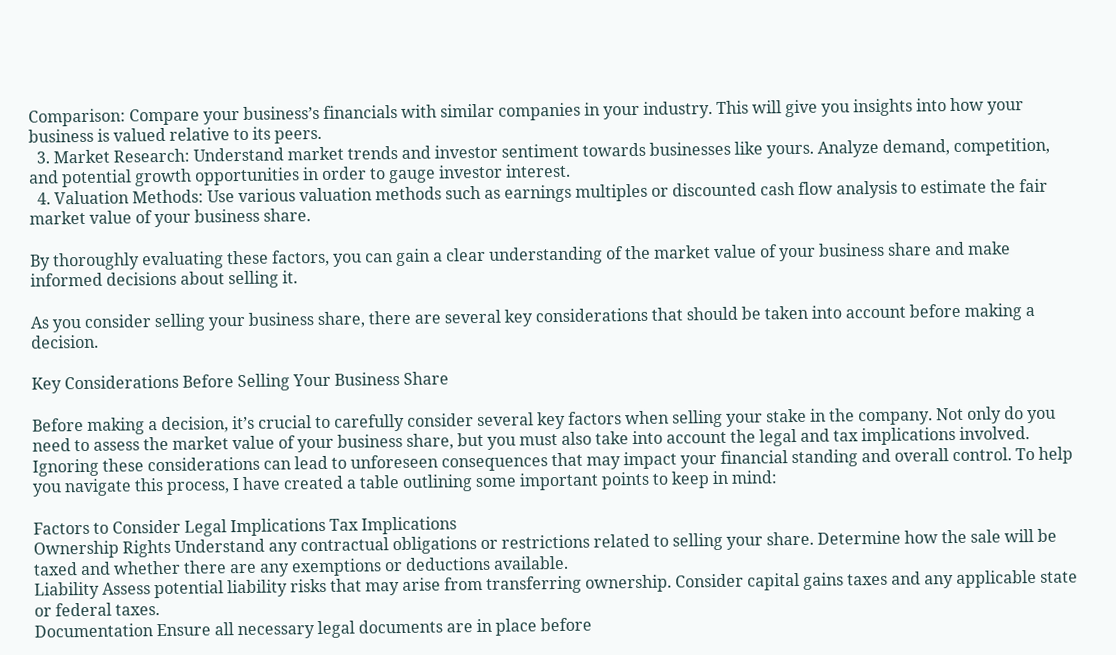Comparison: Compare your business’s financials with similar companies in your industry. This will give you insights into how your business is valued relative to its peers.
  3. Market Research: Understand market trends and investor sentiment towards businesses like yours. Analyze demand, competition, and potential growth opportunities in order to gauge investor interest.
  4. Valuation Methods: Use various valuation methods such as earnings multiples or discounted cash flow analysis to estimate the fair market value of your business share.

By thoroughly evaluating these factors, you can gain a clear understanding of the market value of your business share and make informed decisions about selling it.

As you consider selling your business share, there are several key considerations that should be taken into account before making a decision.

Key Considerations Before Selling Your Business Share

Before making a decision, it’s crucial to carefully consider several key factors when selling your stake in the company. Not only do you need to assess the market value of your business share, but you must also take into account the legal and tax implications involved. Ignoring these considerations can lead to unforeseen consequences that may impact your financial standing and overall control. To help you navigate this process, I have created a table outlining some important points to keep in mind:

Factors to Consider Legal Implications Tax Implications
Ownership Rights Understand any contractual obligations or restrictions related to selling your share. Determine how the sale will be taxed and whether there are any exemptions or deductions available.
Liability Assess potential liability risks that may arise from transferring ownership. Consider capital gains taxes and any applicable state or federal taxes.
Documentation Ensure all necessary legal documents are in place before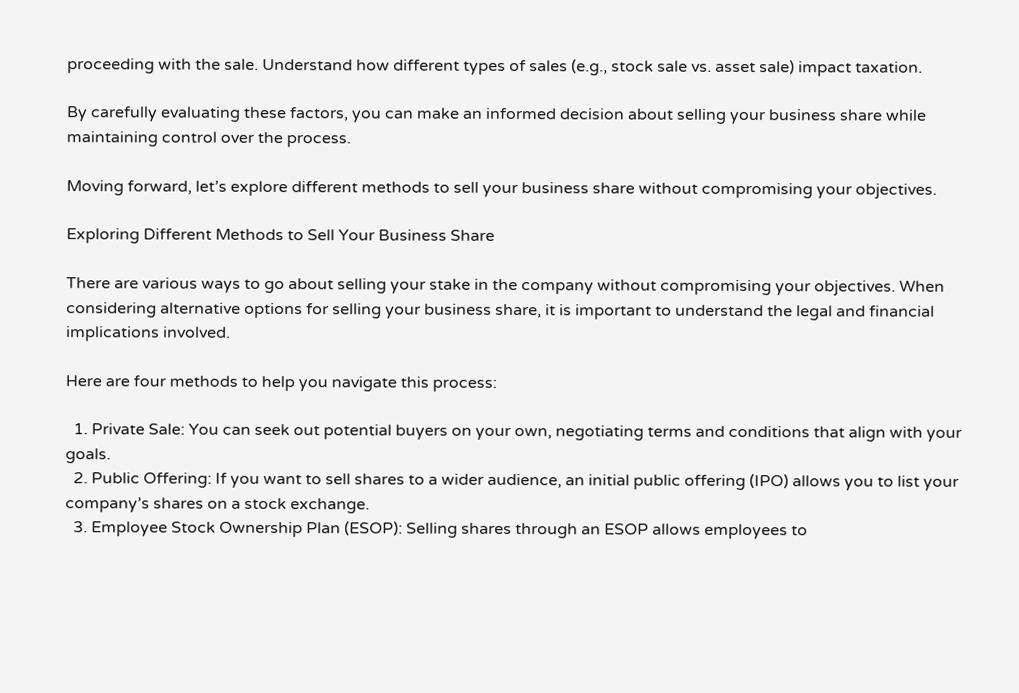proceeding with the sale. Understand how different types of sales (e.g., stock sale vs. asset sale) impact taxation.

By carefully evaluating these factors, you can make an informed decision about selling your business share while maintaining control over the process.

Moving forward, let’s explore different methods to sell your business share without compromising your objectives.

Exploring Different Methods to Sell Your Business Share

There are various ways to go about selling your stake in the company without compromising your objectives. When considering alternative options for selling your business share, it is important to understand the legal and financial implications involved.

Here are four methods to help you navigate this process:

  1. Private Sale: You can seek out potential buyers on your own, negotiating terms and conditions that align with your goals.
  2. Public Offering: If you want to sell shares to a wider audience, an initial public offering (IPO) allows you to list your company’s shares on a stock exchange.
  3. Employee Stock Ownership Plan (ESOP): Selling shares through an ESOP allows employees to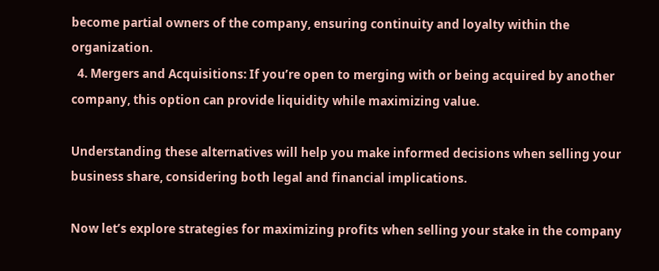become partial owners of the company, ensuring continuity and loyalty within the organization.
  4. Mergers and Acquisitions: If you’re open to merging with or being acquired by another company, this option can provide liquidity while maximizing value.

Understanding these alternatives will help you make informed decisions when selling your business share, considering both legal and financial implications.

Now let’s explore strategies for maximizing profits when selling your stake in the company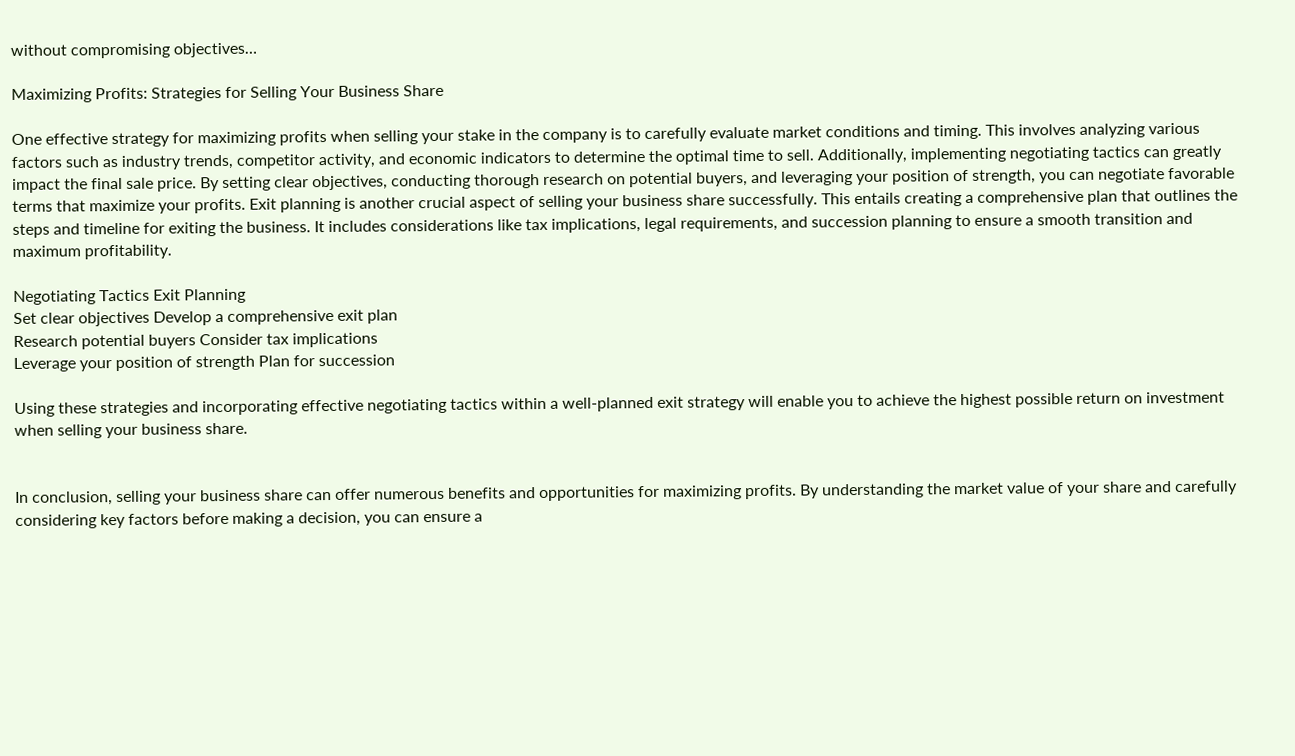without compromising objectives…

Maximizing Profits: Strategies for Selling Your Business Share

One effective strategy for maximizing profits when selling your stake in the company is to carefully evaluate market conditions and timing. This involves analyzing various factors such as industry trends, competitor activity, and economic indicators to determine the optimal time to sell. Additionally, implementing negotiating tactics can greatly impact the final sale price. By setting clear objectives, conducting thorough research on potential buyers, and leveraging your position of strength, you can negotiate favorable terms that maximize your profits. Exit planning is another crucial aspect of selling your business share successfully. This entails creating a comprehensive plan that outlines the steps and timeline for exiting the business. It includes considerations like tax implications, legal requirements, and succession planning to ensure a smooth transition and maximum profitability.

Negotiating Tactics Exit Planning
Set clear objectives Develop a comprehensive exit plan
Research potential buyers Consider tax implications
Leverage your position of strength Plan for succession

Using these strategies and incorporating effective negotiating tactics within a well-planned exit strategy will enable you to achieve the highest possible return on investment when selling your business share.


In conclusion, selling your business share can offer numerous benefits and opportunities for maximizing profits. By understanding the market value of your share and carefully considering key factors before making a decision, you can ensure a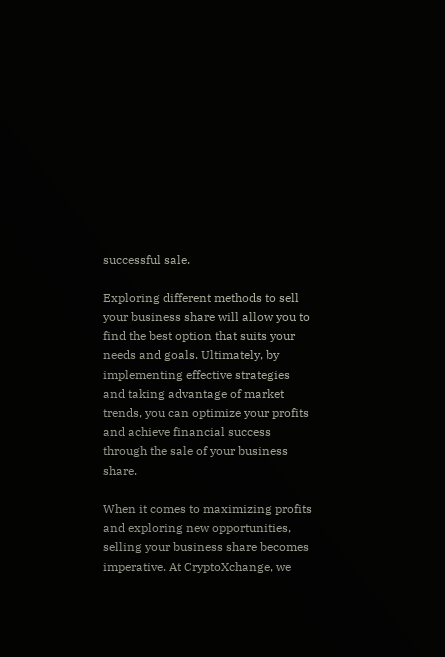successful sale.

Exploring different methods to sell your business share will allow you to find the best option that suits your needs and goals. Ultimately, by implementing effective strategies and taking advantage of market trends, you can optimize your profits and achieve financial success through the sale of your business share.

When it comes to maximizing profits and exploring new opportunities, selling your business share becomes imperative. At CryptoXchange, we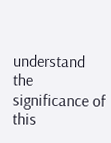understand the significance of this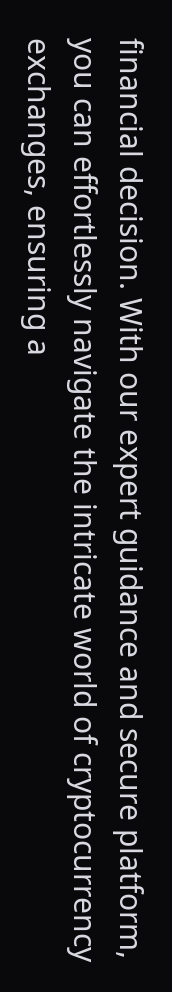financial decision. With our expert guidance and secure platform, you can effortlessly navigate the intricate world of cryptocurrency exchanges, ensuring a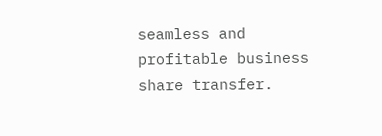seamless and profitable business share transfer.